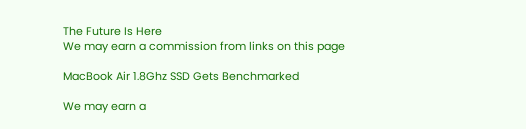The Future Is Here
We may earn a commission from links on this page

MacBook Air 1.8Ghz SSD Gets Benchmarked

We may earn a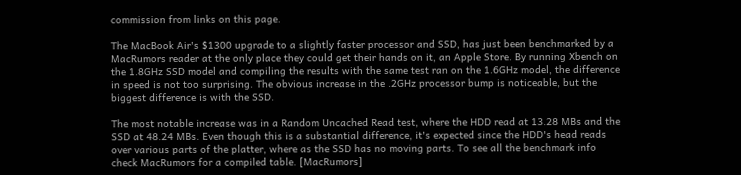commission from links on this page.

The MacBook Air's $1300 upgrade to a slightly faster processor and SSD, has just been benchmarked by a MacRumors reader at the only place they could get their hands on it, an Apple Store. By running Xbench on the 1.8GHz SSD model and compiling the results with the same test ran on the 1.6GHz model, the difference in speed is not too surprising. The obvious increase in the .2GHz processor bump is noticeable, but the biggest difference is with the SSD.

The most notable increase was in a Random Uncached Read test, where the HDD read at 13.28 MBs and the SSD at 48.24 MBs. Even though this is a substantial difference, it's expected since the HDD's head reads over various parts of the platter, where as the SSD has no moving parts. To see all the benchmark info check MacRumors for a compiled table. [MacRumors]